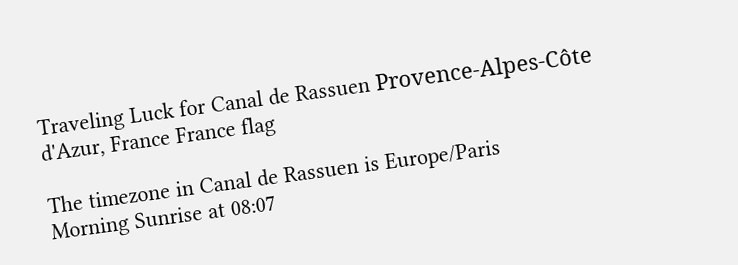Traveling Luck for Canal de Rassuen Provence-Alpes-Côte d'Azur, France France flag

The timezone in Canal de Rassuen is Europe/Paris
Morning Sunrise at 08:07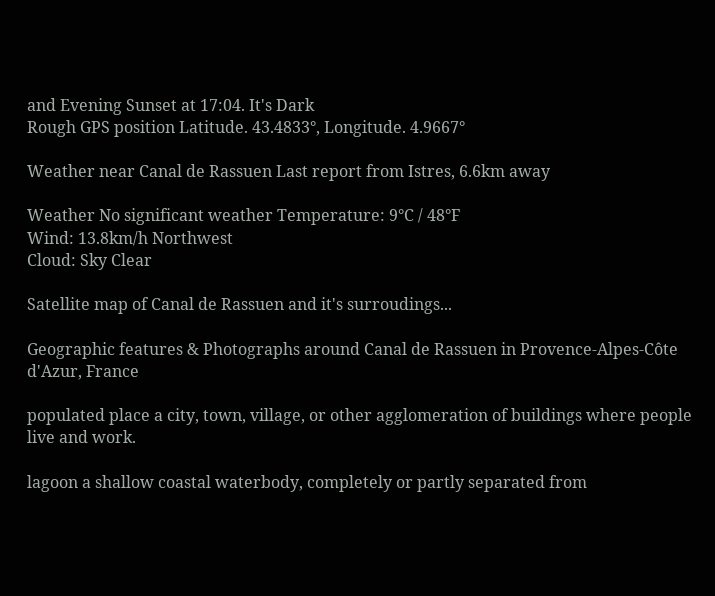and Evening Sunset at 17:04. It's Dark
Rough GPS position Latitude. 43.4833°, Longitude. 4.9667°

Weather near Canal de Rassuen Last report from Istres, 6.6km away

Weather No significant weather Temperature: 9°C / 48°F
Wind: 13.8km/h Northwest
Cloud: Sky Clear

Satellite map of Canal de Rassuen and it's surroudings...

Geographic features & Photographs around Canal de Rassuen in Provence-Alpes-Côte d'Azur, France

populated place a city, town, village, or other agglomeration of buildings where people live and work.

lagoon a shallow coastal waterbody, completely or partly separated from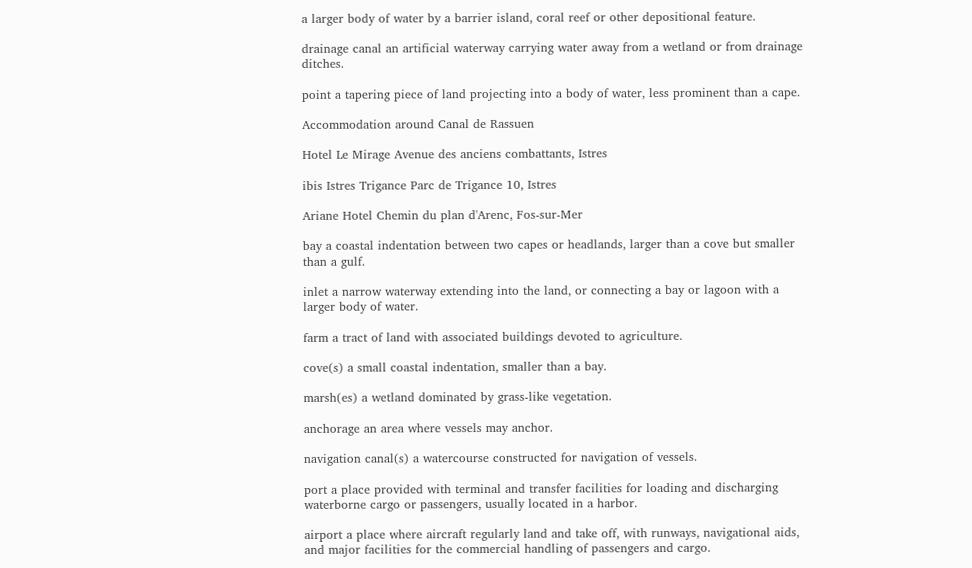a larger body of water by a barrier island, coral reef or other depositional feature.

drainage canal an artificial waterway carrying water away from a wetland or from drainage ditches.

point a tapering piece of land projecting into a body of water, less prominent than a cape.

Accommodation around Canal de Rassuen

Hotel Le Mirage Avenue des anciens combattants, Istres

ibis Istres Trigance Parc de Trigance 10, Istres

Ariane Hotel Chemin du plan d'Arenc, Fos-sur-Mer

bay a coastal indentation between two capes or headlands, larger than a cove but smaller than a gulf.

inlet a narrow waterway extending into the land, or connecting a bay or lagoon with a larger body of water.

farm a tract of land with associated buildings devoted to agriculture.

cove(s) a small coastal indentation, smaller than a bay.

marsh(es) a wetland dominated by grass-like vegetation.

anchorage an area where vessels may anchor.

navigation canal(s) a watercourse constructed for navigation of vessels.

port a place provided with terminal and transfer facilities for loading and discharging waterborne cargo or passengers, usually located in a harbor.

airport a place where aircraft regularly land and take off, with runways, navigational aids, and major facilities for the commercial handling of passengers and cargo.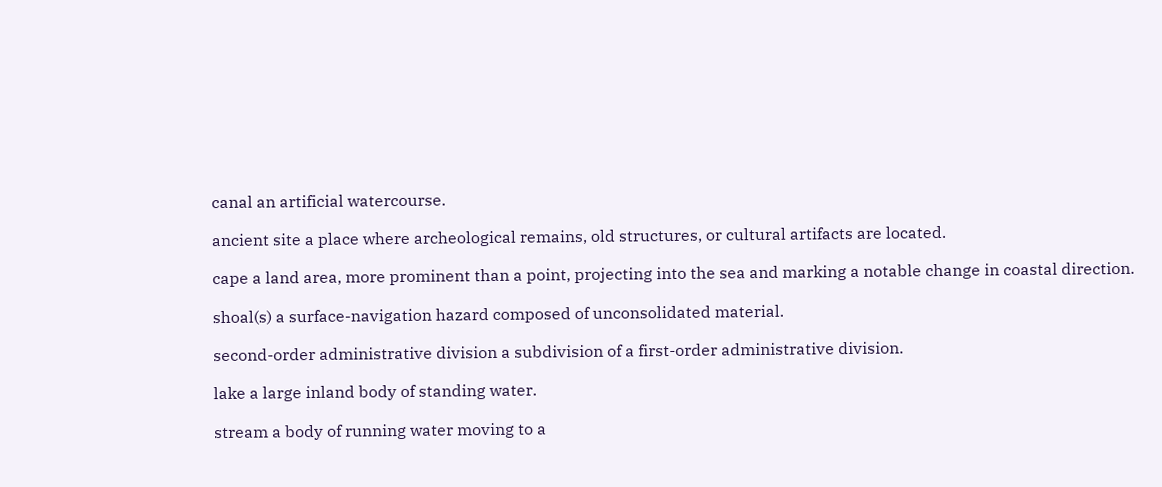canal an artificial watercourse.

ancient site a place where archeological remains, old structures, or cultural artifacts are located.

cape a land area, more prominent than a point, projecting into the sea and marking a notable change in coastal direction.

shoal(s) a surface-navigation hazard composed of unconsolidated material.

second-order administrative division a subdivision of a first-order administrative division.

lake a large inland body of standing water.

stream a body of running water moving to a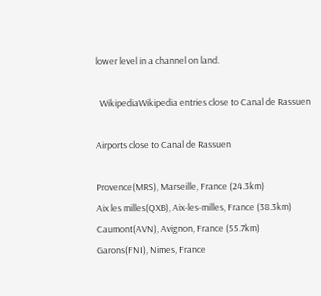lower level in a channel on land.

  WikipediaWikipedia entries close to Canal de Rassuen

Airports close to Canal de Rassuen

Provence(MRS), Marseille, France (24.3km)
Aix les milles(QXB), Aix-les-milles, France (38.3km)
Caumont(AVN), Avignon, France (55.7km)
Garons(FNI), Nimes, France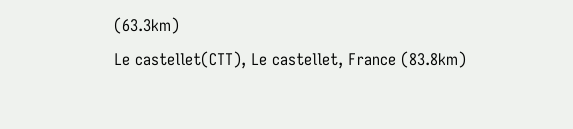(63.3km)
Le castellet(CTT), Le castellet, France (83.8km)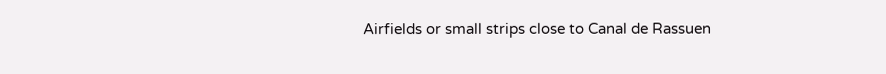Airfields or small strips close to Canal de Rassuen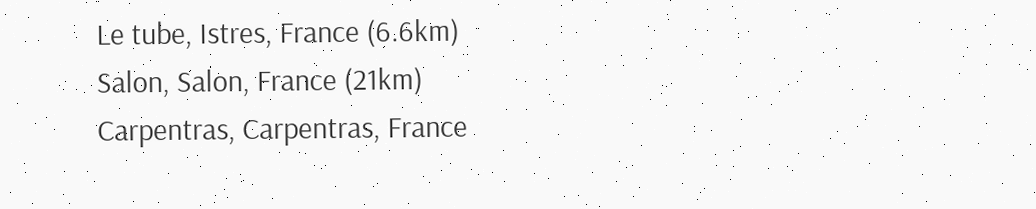Le tube, Istres, France (6.6km)
Salon, Salon, France (21km)
Carpentras, Carpentras, France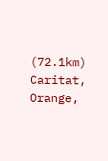(72.1km)
Caritat, Orange,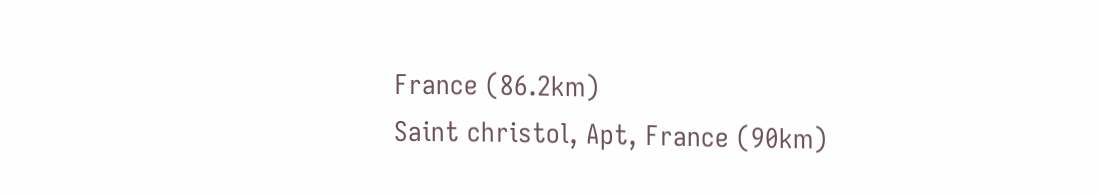France (86.2km)
Saint christol, Apt, France (90km)